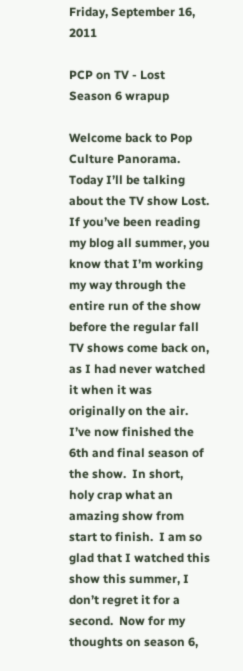Friday, September 16, 2011

PCP on TV - Lost Season 6 wrapup

Welcome back to Pop Culture Panorama.  Today I’ll be talking about the TV show Lost.  If you’ve been reading my blog all summer, you know that I’m working my way through the entire run of the show before the regular fall TV shows come back on, as I had never watched it when it was originally on the air.  I’ve now finished the 6th and final season of the show.  In short, holy crap what an amazing show from start to finish.  I am so glad that I watched this show this summer, I don’t regret it for a second.  Now for my thoughts on season 6,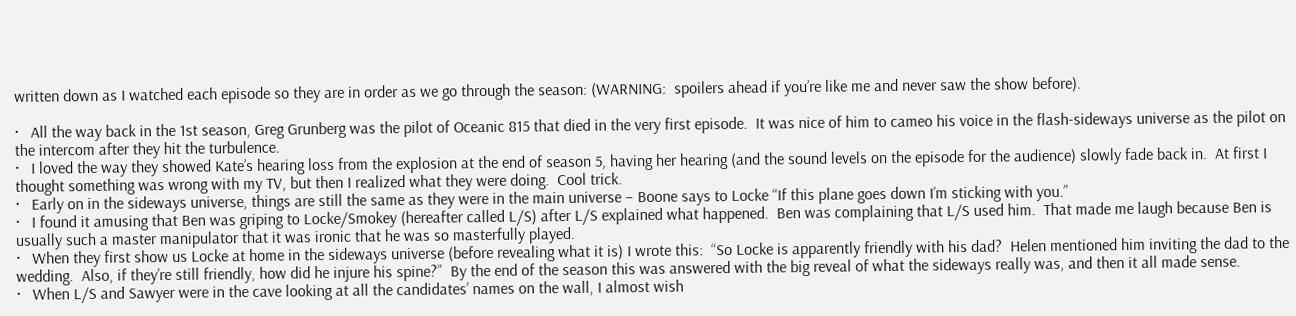written down as I watched each episode so they are in order as we go through the season: (WARNING:  spoilers ahead if you’re like me and never saw the show before).

·   All the way back in the 1st season, Greg Grunberg was the pilot of Oceanic 815 that died in the very first episode.  It was nice of him to cameo his voice in the flash-sideways universe as the pilot on the intercom after they hit the turbulence.
·   I loved the way they showed Kate’s hearing loss from the explosion at the end of season 5, having her hearing (and the sound levels on the episode for the audience) slowly fade back in.  At first I thought something was wrong with my TV, but then I realized what they were doing.  Cool trick.
·   Early on in the sideways universe, things are still the same as they were in the main universe – Boone says to Locke “If this plane goes down I’m sticking with you.”
·   I found it amusing that Ben was griping to Locke/Smokey (hereafter called L/S) after L/S explained what happened.  Ben was complaining that L/S used him.  That made me laugh because Ben is usually such a master manipulator that it was ironic that he was so masterfully played.
·   When they first show us Locke at home in the sideways universe (before revealing what it is) I wrote this:  “So Locke is apparently friendly with his dad?  Helen mentioned him inviting the dad to the wedding.  Also, if they’re still friendly, how did he injure his spine?”  By the end of the season this was answered with the big reveal of what the sideways really was, and then it all made sense.
·   When L/S and Sawyer were in the cave looking at all the candidates’ names on the wall, I almost wish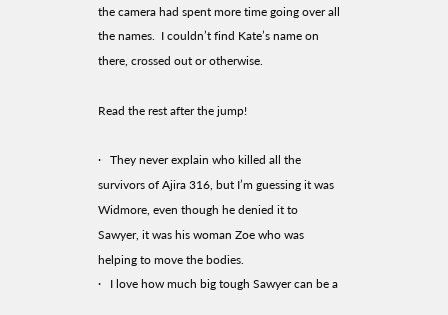the camera had spent more time going over all the names.  I couldn’t find Kate’s name on there, crossed out or otherwise.

Read the rest after the jump!

·   They never explain who killed all the survivors of Ajira 316, but I’m guessing it was Widmore, even though he denied it to Sawyer, it was his woman Zoe who was helping to move the bodies.
·   I love how much big tough Sawyer can be a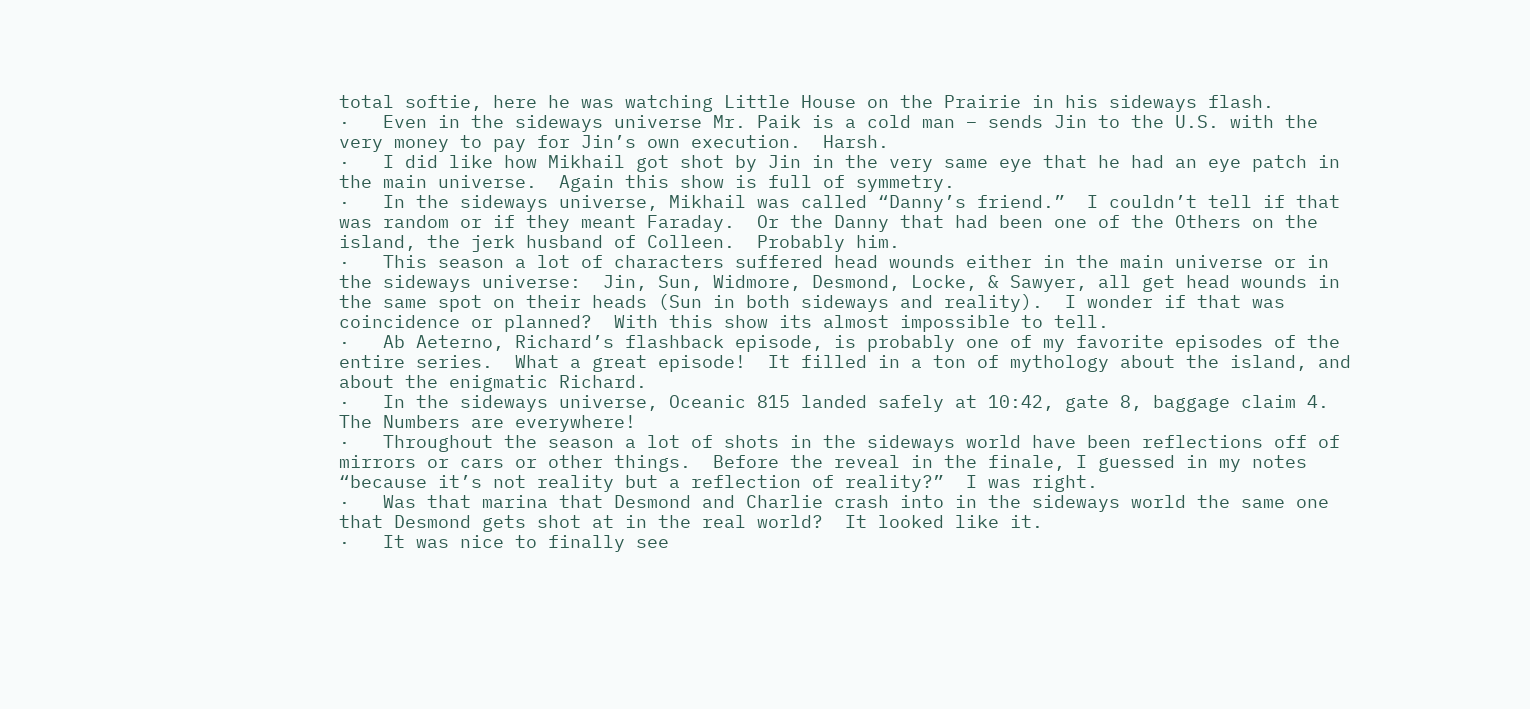total softie, here he was watching Little House on the Prairie in his sideways flash.
·   Even in the sideways universe Mr. Paik is a cold man – sends Jin to the U.S. with the very money to pay for Jin’s own execution.  Harsh.
·   I did like how Mikhail got shot by Jin in the very same eye that he had an eye patch in the main universe.  Again this show is full of symmetry.
·   In the sideways universe, Mikhail was called “Danny’s friend.”  I couldn’t tell if that was random or if they meant Faraday.  Or the Danny that had been one of the Others on the island, the jerk husband of Colleen.  Probably him.
·   This season a lot of characters suffered head wounds either in the main universe or in the sideways universe:  Jin, Sun, Widmore, Desmond, Locke, & Sawyer, all get head wounds in the same spot on their heads (Sun in both sideways and reality).  I wonder if that was coincidence or planned?  With this show its almost impossible to tell.
·   Ab Aeterno, Richard’s flashback episode, is probably one of my favorite episodes of the entire series.  What a great episode!  It filled in a ton of mythology about the island, and about the enigmatic Richard.
·   In the sideways universe, Oceanic 815 landed safely at 10:42, gate 8, baggage claim 4.  The Numbers are everywhere!
·   Throughout the season a lot of shots in the sideways world have been reflections off of mirrors or cars or other things.  Before the reveal in the finale, I guessed in my notes “because it’s not reality but a reflection of reality?”  I was right.
·   Was that marina that Desmond and Charlie crash into in the sideways world the same one that Desmond gets shot at in the real world?  It looked like it.
·   It was nice to finally see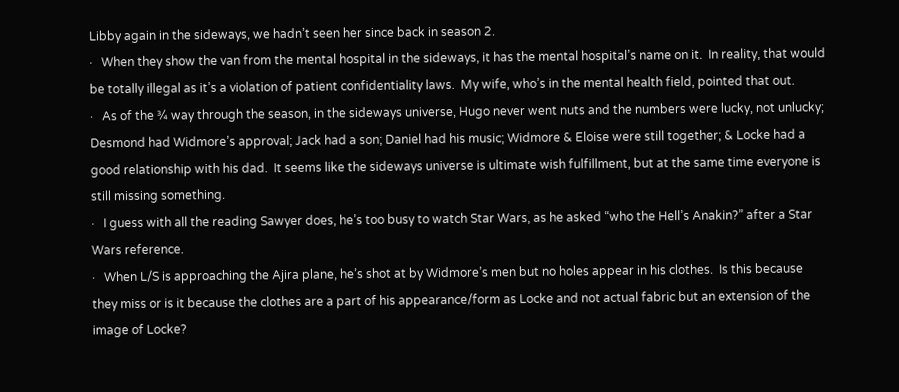Libby again in the sideways, we hadn’t seen her since back in season 2.
·   When they show the van from the mental hospital in the sideways, it has the mental hospital’s name on it.  In reality, that would be totally illegal as it’s a violation of patient confidentiality laws.  My wife, who’s in the mental health field, pointed that out.
·   As of the ¾ way through the season, in the sideways universe, Hugo never went nuts and the numbers were lucky, not unlucky; Desmond had Widmore’s approval; Jack had a son; Daniel had his music; Widmore & Eloise were still together; & Locke had a good relationship with his dad.  It seems like the sideways universe is ultimate wish fulfillment, but at the same time everyone is still missing something.
·   I guess with all the reading Sawyer does, he’s too busy to watch Star Wars, as he asked “who the Hell’s Anakin?” after a Star Wars reference.
·   When L/S is approaching the Ajira plane, he’s shot at by Widmore’s men but no holes appear in his clothes.  Is this because they miss or is it because the clothes are a part of his appearance/form as Locke and not actual fabric but an extension of the image of Locke?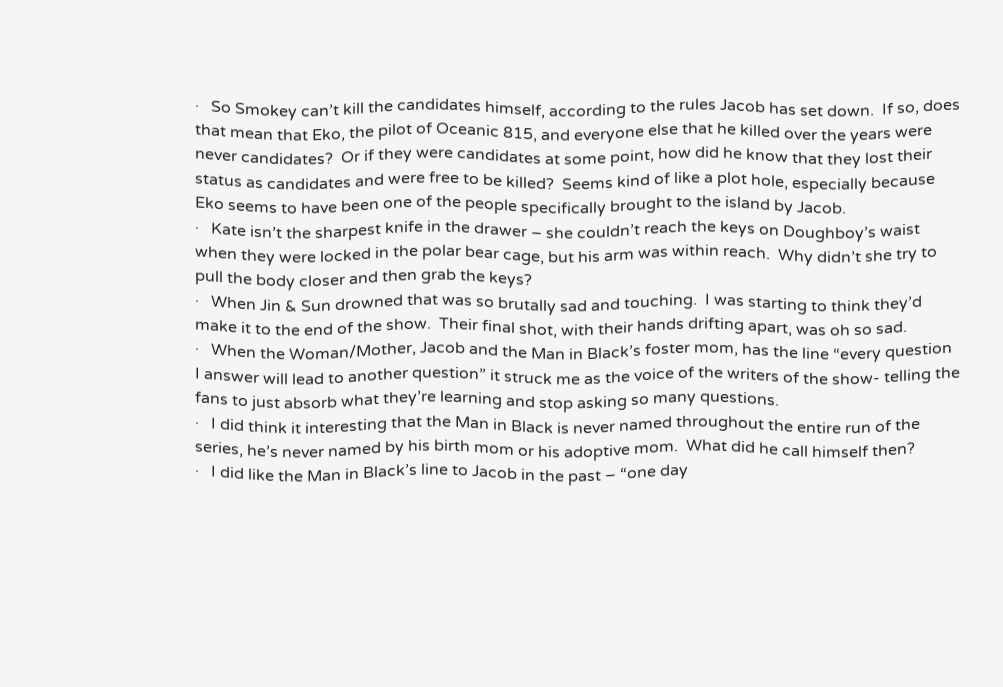·   So Smokey can’t kill the candidates himself, according to the rules Jacob has set down.  If so, does that mean that Eko, the pilot of Oceanic 815, and everyone else that he killed over the years were never candidates?  Or if they were candidates at some point, how did he know that they lost their status as candidates and were free to be killed?  Seems kind of like a plot hole, especially because Eko seems to have been one of the people specifically brought to the island by Jacob.
·   Kate isn’t the sharpest knife in the drawer – she couldn’t reach the keys on Doughboy’s waist when they were locked in the polar bear cage, but his arm was within reach.  Why didn’t she try to pull the body closer and then grab the keys?
·   When Jin & Sun drowned that was so brutally sad and touching.  I was starting to think they’d make it to the end of the show.  Their final shot, with their hands drifting apart, was oh so sad.
·   When the Woman/Mother, Jacob and the Man in Black’s foster mom, has the line “every question I answer will lead to another question” it struck me as the voice of the writers of the show- telling the fans to just absorb what they’re learning and stop asking so many questions.
·   I did think it interesting that the Man in Black is never named throughout the entire run of the series, he’s never named by his birth mom or his adoptive mom.  What did he call himself then?
·   I did like the Man in Black’s line to Jacob in the past – “one day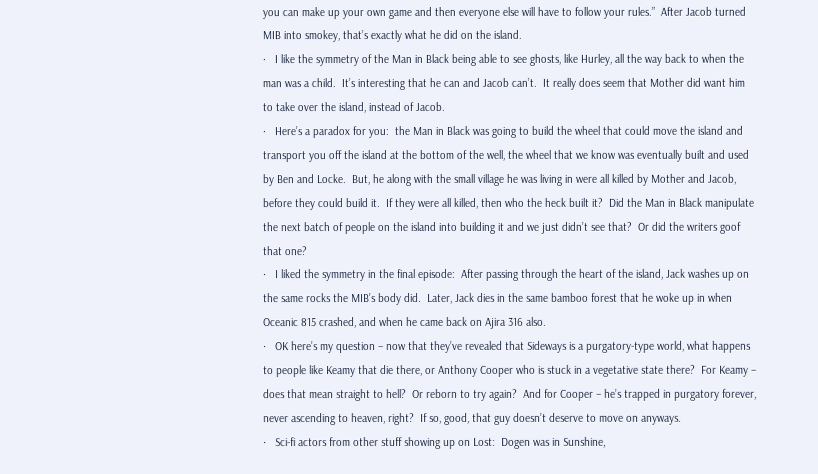you can make up your own game and then everyone else will have to follow your rules.”  After Jacob turned MIB into smokey, that’s exactly what he did on the island.
·   I like the symmetry of the Man in Black being able to see ghosts, like Hurley, all the way back to when the man was a child.  It’s interesting that he can and Jacob can’t.  It really does seem that Mother did want him to take over the island, instead of Jacob.
·   Here’s a paradox for you:  the Man in Black was going to build the wheel that could move the island and transport you off the island at the bottom of the well, the wheel that we know was eventually built and used by Ben and Locke.  But, he along with the small village he was living in were all killed by Mother and Jacob, before they could build it.  If they were all killed, then who the heck built it?  Did the Man in Black manipulate the next batch of people on the island into building it and we just didn’t see that?  Or did the writers goof that one?
·   I liked the symmetry in the final episode:  After passing through the heart of the island, Jack washes up on the same rocks the MIB’s body did.  Later, Jack dies in the same bamboo forest that he woke up in when Oceanic 815 crashed, and when he came back on Ajira 316 also.
·   OK here’s my question – now that they’ve revealed that Sideways is a purgatory-type world, what happens to people like Keamy that die there, or Anthony Cooper who is stuck in a vegetative state there?  For Keamy – does that mean straight to hell?  Or reborn to try again?  And for Cooper – he’s trapped in purgatory forever, never ascending to heaven, right?  If so, good, that guy doesn’t deserve to move on anyways.
·   Sci-fi actors from other stuff showing up on Lost:  Dogen was in Sunshine,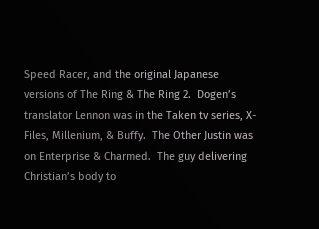Speed Racer, and the original Japanese versions of The Ring & The Ring 2.  Dogen’s translator Lennon was in the Taken tv series, X-Files, Millenium, & Buffy.  The Other Justin was on Enterprise & Charmed.  The guy delivering Christian’s body to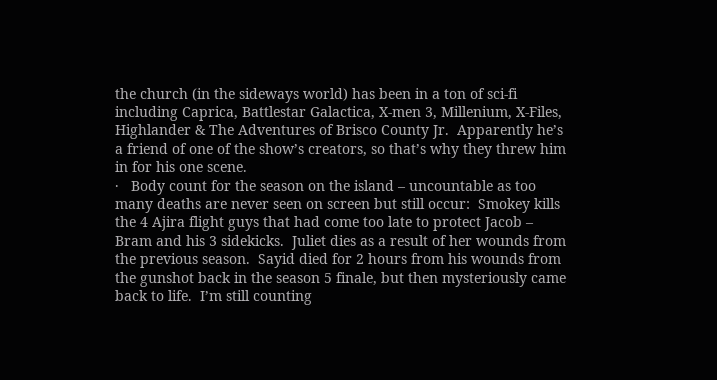the church (in the sideways world) has been in a ton of sci-fi including Caprica, Battlestar Galactica, X-men 3, Millenium, X-Files, Highlander & The Adventures of Brisco County Jr.  Apparently he’s a friend of one of the show’s creators, so that’s why they threw him in for his one scene.
·   Body count for the season on the island – uncountable as too many deaths are never seen on screen but still occur:  Smokey kills the 4 Ajira flight guys that had come too late to protect Jacob – Bram and his 3 sidekicks.  Juliet dies as a result of her wounds from the previous season.  Sayid died for 2 hours from his wounds from the gunshot back in the season 5 finale, but then mysteriously came back to life.  I’m still counting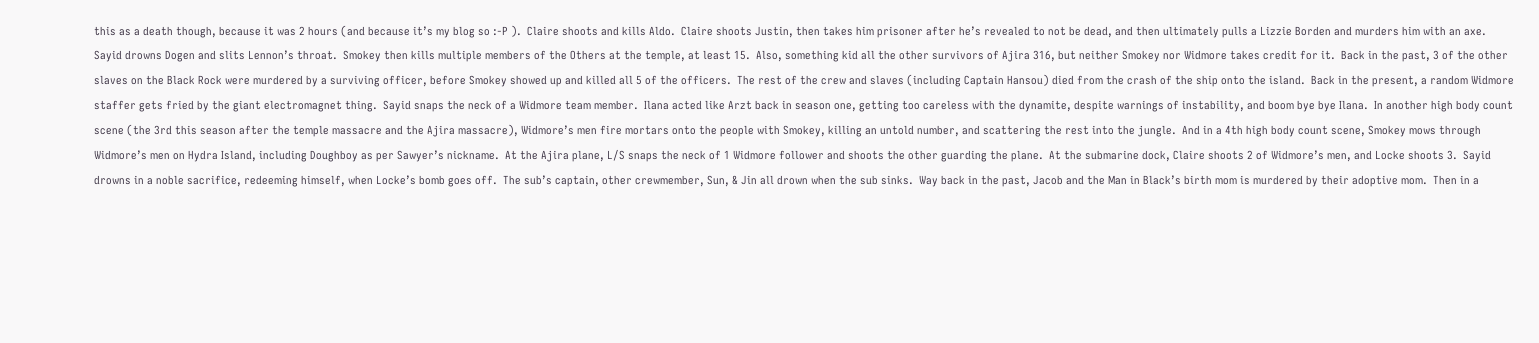this as a death though, because it was 2 hours (and because it’s my blog so :-P ).  Claire shoots and kills Aldo.  Claire shoots Justin, then takes him prisoner after he’s revealed to not be dead, and then ultimately pulls a Lizzie Borden and murders him with an axe.  Sayid drowns Dogen and slits Lennon’s throat.  Smokey then kills multiple members of the Others at the temple, at least 15.  Also, something kid all the other survivors of Ajira 316, but neither Smokey nor Widmore takes credit for it.  Back in the past, 3 of the other slaves on the Black Rock were murdered by a surviving officer, before Smokey showed up and killed all 5 of the officers.  The rest of the crew and slaves (including Captain Hansou) died from the crash of the ship onto the island.  Back in the present, a random Widmore staffer gets fried by the giant electromagnet thing.  Sayid snaps the neck of a Widmore team member.  Ilana acted like Arzt back in season one, getting too careless with the dynamite, despite warnings of instability, and boom bye bye Ilana.  In another high body count scene (the 3rd this season after the temple massacre and the Ajira massacre), Widmore’s men fire mortars onto the people with Smokey, killing an untold number, and scattering the rest into the jungle.  And in a 4th high body count scene, Smokey mows through Widmore’s men on Hydra Island, including Doughboy as per Sawyer’s nickname.  At the Ajira plane, L/S snaps the neck of 1 Widmore follower and shoots the other guarding the plane.  At the submarine dock, Claire shoots 2 of Widmore’s men, and Locke shoots 3.  Sayid drowns in a noble sacrifice, redeeming himself, when Locke’s bomb goes off.  The sub’s captain, other crewmember, Sun, & Jin all drown when the sub sinks.  Way back in the past, Jacob and the Man in Black’s birth mom is murdered by their adoptive mom.  Then in a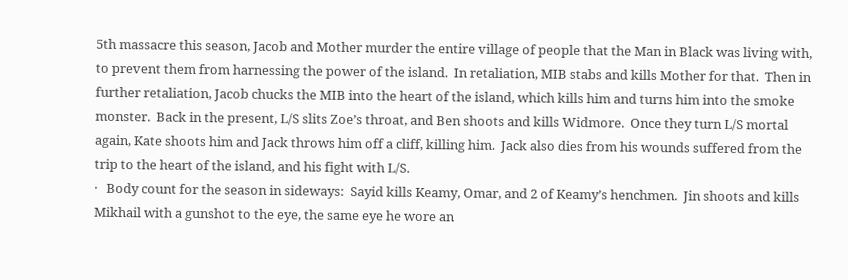5th massacre this season, Jacob and Mother murder the entire village of people that the Man in Black was living with, to prevent them from harnessing the power of the island.  In retaliation, MIB stabs and kills Mother for that.  Then in further retaliation, Jacob chucks the MIB into the heart of the island, which kills him and turns him into the smoke monster.  Back in the present, L/S slits Zoe’s throat, and Ben shoots and kills Widmore.  Once they turn L/S mortal again, Kate shoots him and Jack throws him off a cliff, killing him.  Jack also dies from his wounds suffered from the trip to the heart of the island, and his fight with L/S.
·   Body count for the season in sideways:  Sayid kills Keamy, Omar, and 2 of Keamy’s henchmen.  Jin shoots and kills Mikhail with a gunshot to the eye, the same eye he wore an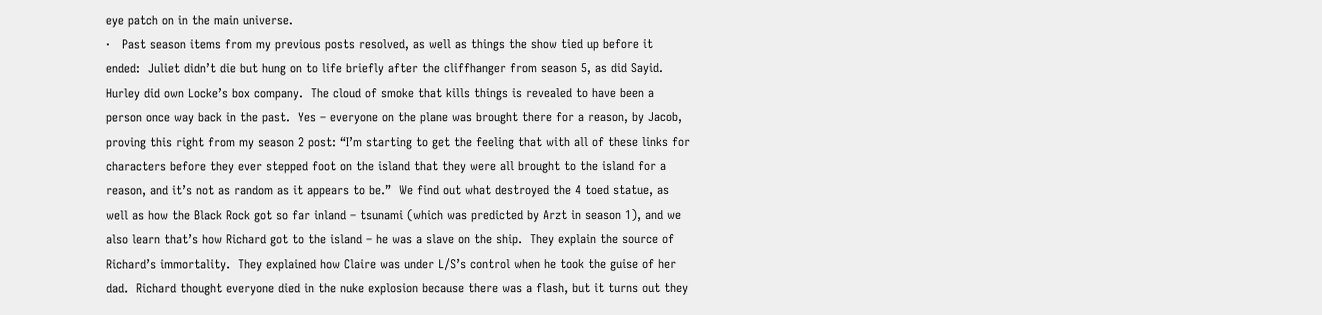eye patch on in the main universe.
·   Past season items from my previous posts resolved, as well as things the show tied up before it ended:  Juliet didn’t die but hung on to life briefly after the cliffhanger from season 5, as did Sayid.  Hurley did own Locke’s box company.  The cloud of smoke that kills things is revealed to have been a person once way back in the past.  Yes – everyone on the plane was brought there for a reason, by Jacob, proving this right from my season 2 post: “I’m starting to get the feeling that with all of these links for characters before they ever stepped foot on the island that they were all brought to the island for a reason, and it’s not as random as it appears to be.”  We find out what destroyed the 4 toed statue, as well as how the Black Rock got so far inland – tsunami (which was predicted by Arzt in season 1), and we also learn that’s how Richard got to the island – he was a slave on the ship.  They explain the source of Richard’s immortality.  They explained how Claire was under L/S’s control when he took the guise of her dad.  Richard thought everyone died in the nuke explosion because there was a flash, but it turns out they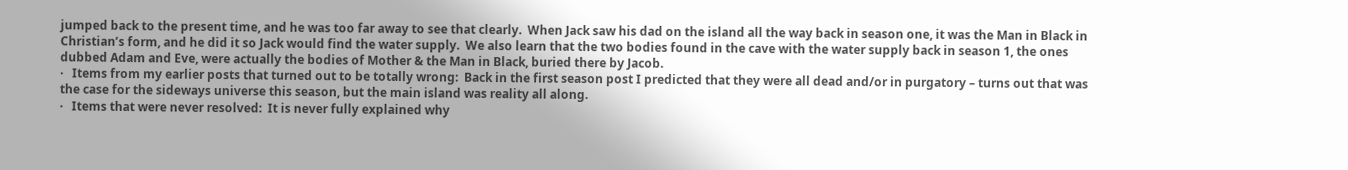jumped back to the present time, and he was too far away to see that clearly.  When Jack saw his dad on the island all the way back in season one, it was the Man in Black in Christian’s form, and he did it so Jack would find the water supply.  We also learn that the two bodies found in the cave with the water supply back in season 1, the ones dubbed Adam and Eve, were actually the bodies of Mother & the Man in Black, buried there by Jacob.
·   Items from my earlier posts that turned out to be totally wrong:  Back in the first season post I predicted that they were all dead and/or in purgatory – turns out that was the case for the sideways universe this season, but the main island was reality all along.
·   Items that were never resolved:  It is never fully explained why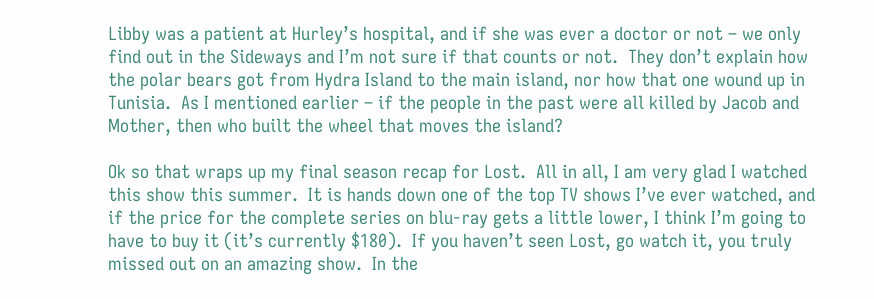Libby was a patient at Hurley’s hospital, and if she was ever a doctor or not – we only find out in the Sideways and I’m not sure if that counts or not.  They don’t explain how the polar bears got from Hydra Island to the main island, nor how that one wound up in Tunisia.  As I mentioned earlier – if the people in the past were all killed by Jacob and Mother, then who built the wheel that moves the island?

Ok so that wraps up my final season recap for Lost.  All in all, I am very glad I watched this show this summer.  It is hands down one of the top TV shows I’ve ever watched, and if the price for the complete series on blu-ray gets a little lower, I think I’m going to have to buy it (it’s currently $180).  If you haven’t seen Lost, go watch it, you truly missed out on an amazing show.  In the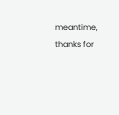meantime, thanks for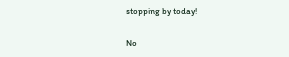stopping by today!

No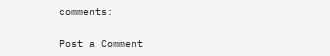comments:

Post a Comment